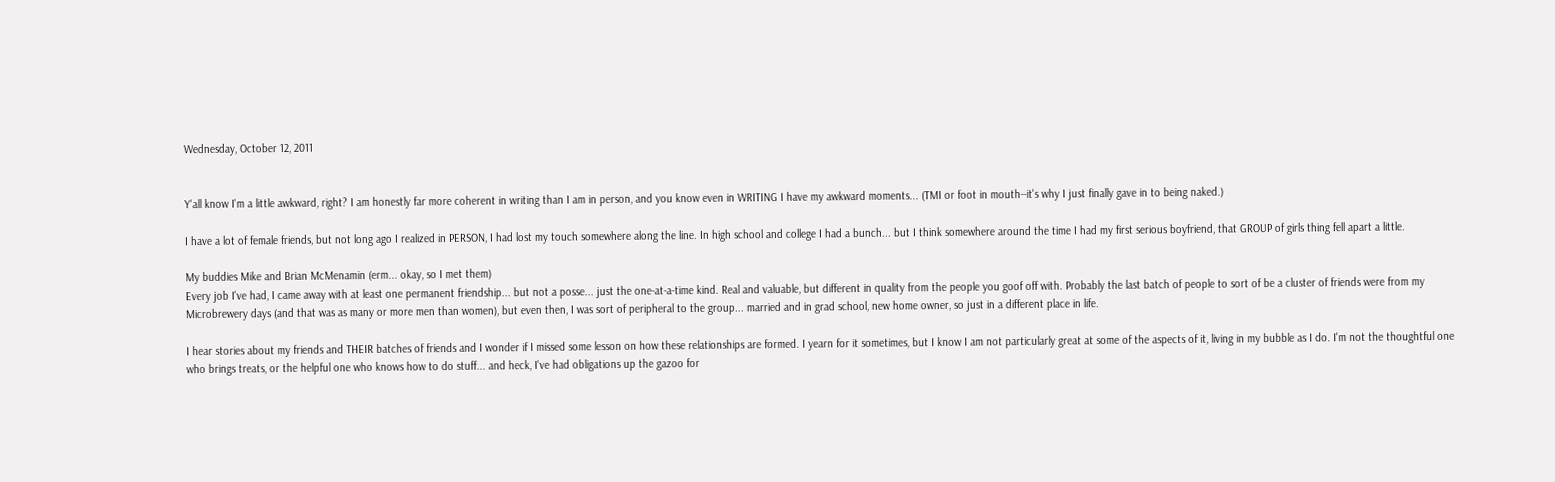Wednesday, October 12, 2011


Y'all know I'm a little awkward, right? I am honestly far more coherent in writing than I am in person, and you know even in WRITING I have my awkward moments... (TMI or foot in mouth--it's why I just finally gave in to being naked.)

I have a lot of female friends, but not long ago I realized in PERSON, I had lost my touch somewhere along the line. In high school and college I had a bunch... but I think somewhere around the time I had my first serious boyfriend, that GROUP of girls thing fell apart a little.

My buddies Mike and Brian McMenamin (erm... okay, so I met them)
Every job I've had, I came away with at least one permanent friendship... but not a posse... just the one-at-a-time kind. Real and valuable, but different in quality from the people you goof off with. Probably the last batch of people to sort of be a cluster of friends were from my Microbrewery days (and that was as many or more men than women), but even then, I was sort of peripheral to the group... married and in grad school, new home owner, so just in a different place in life.

I hear stories about my friends and THEIR batches of friends and I wonder if I missed some lesson on how these relationships are formed. I yearn for it sometimes, but I know I am not particularly great at some of the aspects of it, living in my bubble as I do. I'm not the thoughtful one who brings treats, or the helpful one who knows how to do stuff... and heck, I've had obligations up the gazoo for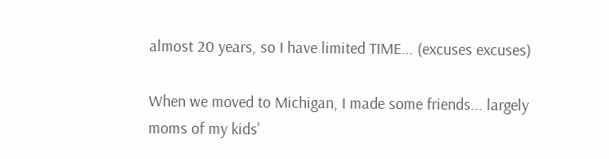almost 20 years, so I have limited TIME... (excuses excuses)

When we moved to Michigan, I made some friends... largely moms of my kids'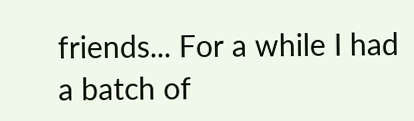friends... For a while I had a batch of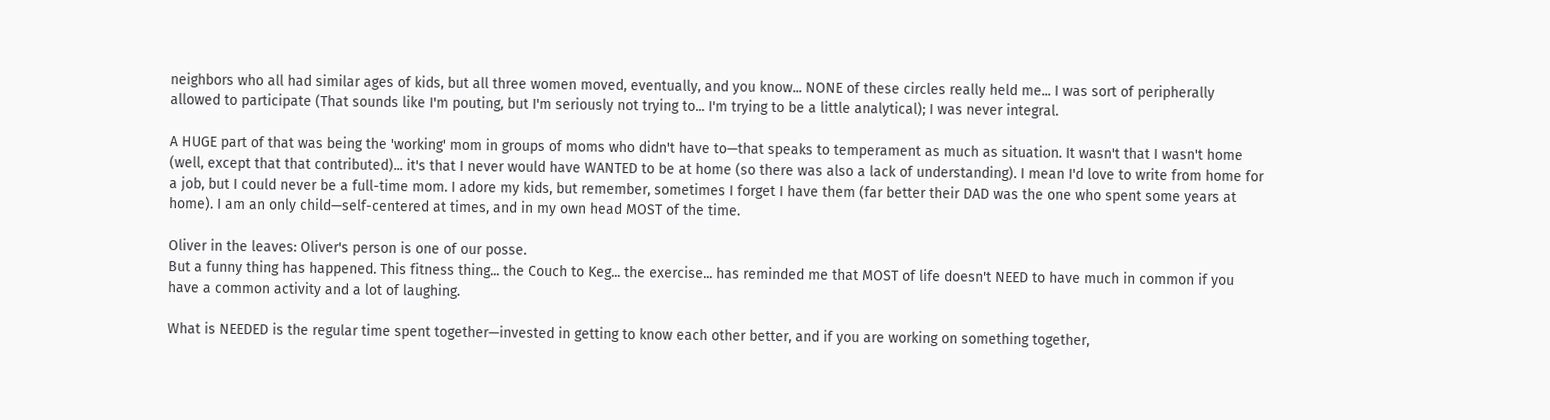neighbors who all had similar ages of kids, but all three women moved, eventually, and you know... NONE of these circles really held me... I was sort of peripherally allowed to participate (That sounds like I'm pouting, but I'm seriously not trying to... I'm trying to be a little analytical); I was never integral.

A HUGE part of that was being the 'working' mom in groups of moms who didn't have to—that speaks to temperament as much as situation. It wasn't that I wasn't home (well, except that that contributed)... it's that I never would have WANTED to be at home (so there was also a lack of understanding). I mean I'd love to write from home for a job, but I could never be a full-time mom. I adore my kids, but remember, sometimes I forget I have them (far better their DAD was the one who spent some years at home). I am an only child—self-centered at times, and in my own head MOST of the time.

Oliver in the leaves: Oliver's person is one of our posse.
But a funny thing has happened. This fitness thing... the Couch to Keg... the exercise... has reminded me that MOST of life doesn't NEED to have much in common if you have a common activity and a lot of laughing.

What is NEEDED is the regular time spent together—invested in getting to know each other better, and if you are working on something together,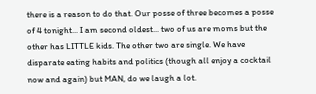there is a reason to do that. Our posse of three becomes a posse of 4 tonight... I am second oldest... two of us are moms but the other has LITTLE kids. The other two are single. We have disparate eating habits and politics (though all enjoy a cocktail now and again) but MAN, do we laugh a lot.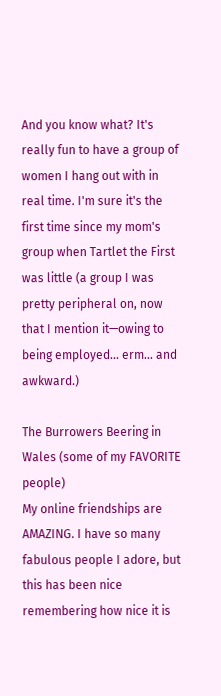And you know what? It's really fun to have a group of women I hang out with in real time. I'm sure it's the first time since my mom's group when Tartlet the First was little (a group I was pretty peripheral on, now that I mention it—owing to being employed... erm... and awkward.)

The Burrowers Beering in Wales (some of my FAVORITE people)
My online friendships are AMAZING. I have so many fabulous people I adore, but this has been nice remembering how nice it is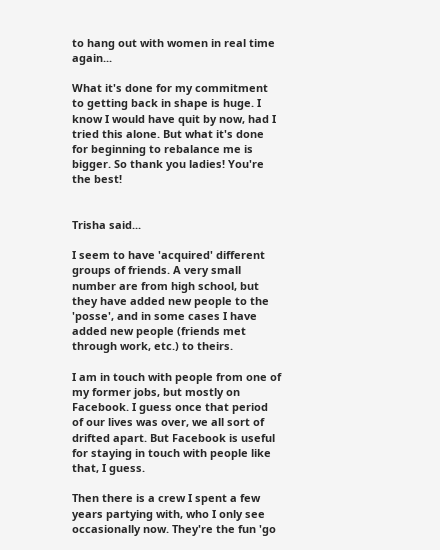to hang out with women in real time again...

What it's done for my commitment to getting back in shape is huge. I know I would have quit by now, had I tried this alone. But what it's done for beginning to rebalance me is bigger. So thank you ladies! You're the best!


Trisha said...

I seem to have 'acquired' different groups of friends. A very small number are from high school, but they have added new people to the 'posse', and in some cases I have added new people (friends met through work, etc.) to theirs.

I am in touch with people from one of my former jobs, but mostly on Facebook. I guess once that period of our lives was over, we all sort of drifted apart. But Facebook is useful for staying in touch with people like that, I guess.

Then there is a crew I spent a few years partying with, who I only see occasionally now. They're the fun 'go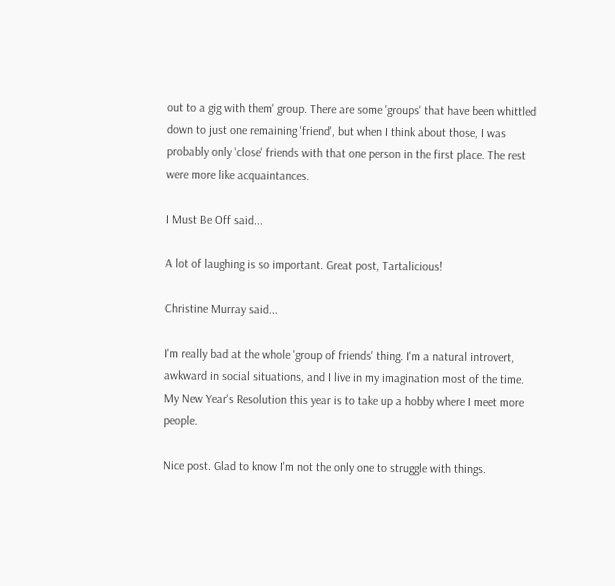out to a gig with them' group. There are some 'groups' that have been whittled down to just one remaining 'friend', but when I think about those, I was probably only 'close' friends with that one person in the first place. The rest were more like acquaintances.

I Must Be Off said...

A lot of laughing is so important. Great post, Tartalicious!

Christine Murray said...

I'm really bad at the whole 'group of friends' thing. I'm a natural introvert, awkward in social situations, and I live in my imagination most of the time. My New Year's Resolution this year is to take up a hobby where I meet more people.

Nice post. Glad to know I'm not the only one to struggle with things.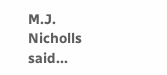M.J. Nicholls said...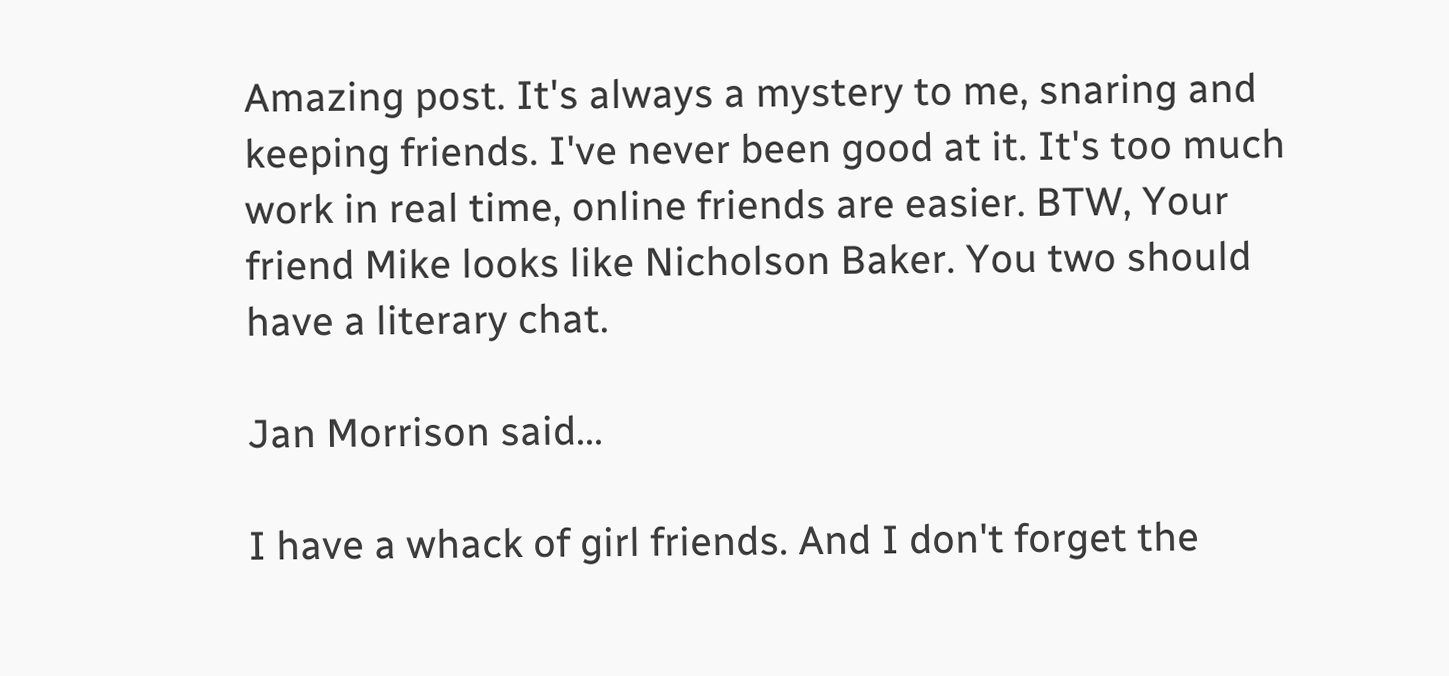Amazing post. It's always a mystery to me, snaring and keeping friends. I've never been good at it. It's too much work in real time, online friends are easier. BTW, Your friend Mike looks like Nicholson Baker. You two should have a literary chat.

Jan Morrison said...

I have a whack of girl friends. And I don't forget the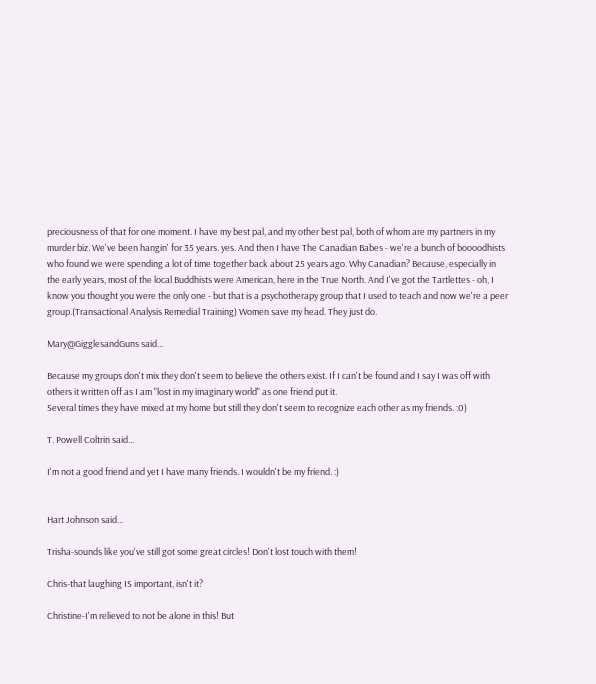preciousness of that for one moment. I have my best pal, and my other best pal, both of whom are my partners in my murder biz. We've been hangin' for 35 years. yes. And then I have The Canadian Babes - we're a bunch of boooodhists who found we were spending a lot of time together back about 25 years ago. Why Canadian? Because, especially in the early years, most of the local Buddhists were American, here in the True North. And I've got the Tartlettes - oh, I know you thought you were the only one - but that is a psychotherapy group that I used to teach and now we're a peer group.(Transactional Analysis Remedial Training) Women save my head. They just do.

Mary@GigglesandGuns said...

Because my groups don't mix they don't seem to believe the others exist. If I can't be found and I say I was off with others it written off as I am "lost in my imaginary world" as one friend put it.
Several times they have mixed at my home but still they don't seem to recognize each other as my friends. :0)

T. Powell Coltrin said...

I'm not a good friend and yet I have many friends. I wouldn't be my friend. :)


Hart Johnson said...

Trisha-sounds like you've still got some great circles! Don't lost touch with them!

Chris-that laughing IS important, isn't it?

Christine-I'm relieved to not be alone in this! But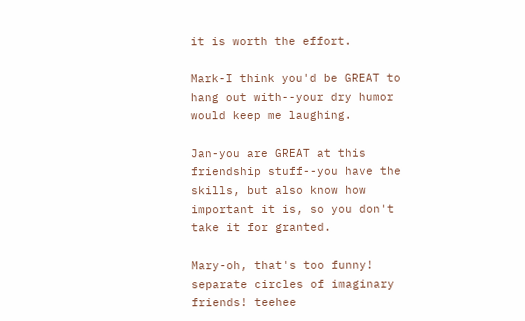it is worth the effort.

Mark-I think you'd be GREAT to hang out with--your dry humor would keep me laughing.

Jan-you are GREAT at this friendship stuff--you have the skills, but also know how important it is, so you don't take it for granted.

Mary-oh, that's too funny! separate circles of imaginary friends! teehee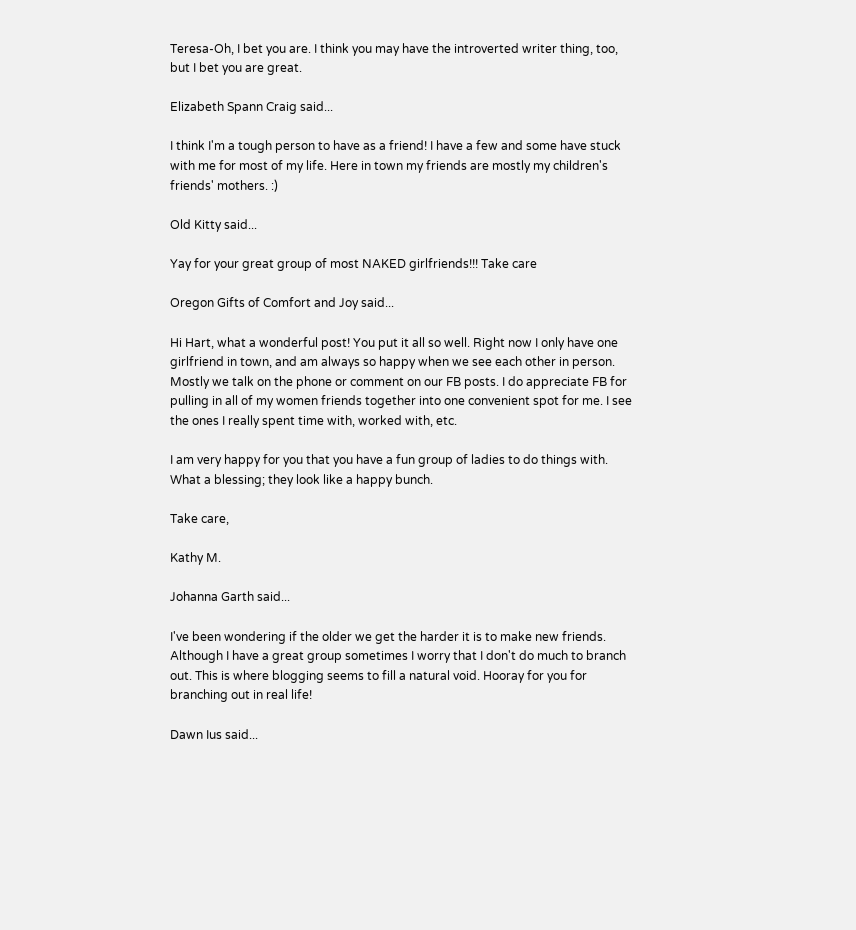Teresa-Oh, I bet you are. I think you may have the introverted writer thing, too, but I bet you are great.

Elizabeth Spann Craig said...

I think I'm a tough person to have as a friend! I have a few and some have stuck with me for most of my life. Here in town my friends are mostly my children's friends' mothers. :)

Old Kitty said...

Yay for your great group of most NAKED girlfriends!!! Take care

Oregon Gifts of Comfort and Joy said...

Hi Hart, what a wonderful post! You put it all so well. Right now I only have one girlfriend in town, and am always so happy when we see each other in person. Mostly we talk on the phone or comment on our FB posts. I do appreciate FB for pulling in all of my women friends together into one convenient spot for me. I see the ones I really spent time with, worked with, etc.

I am very happy for you that you have a fun group of ladies to do things with. What a blessing; they look like a happy bunch.

Take care,

Kathy M.

Johanna Garth said...

I've been wondering if the older we get the harder it is to make new friends. Although I have a great group sometimes I worry that I don't do much to branch out. This is where blogging seems to fill a natural void. Hooray for you for branching out in real life!

Dawn Ius said...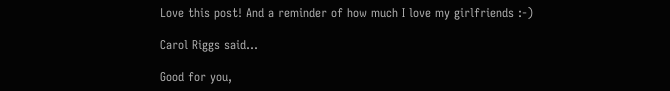Love this post! And a reminder of how much I love my girlfriends :-)

Carol Riggs said...

Good for you,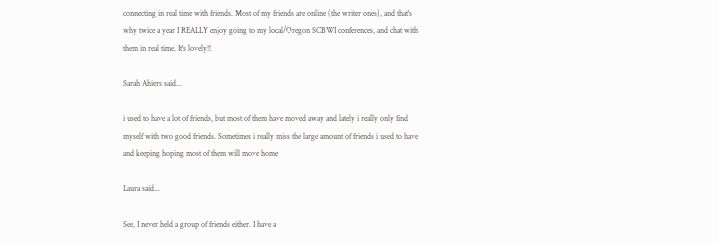connecting in real time with friends. Most of my friends are online (the writer ones), and that's why twice a year I REALLY enjoy going to my local/Oregon SCBWI conferences, and chat with them in real time. It's lovely!!

Sarah Ahiers said...

i used to have a lot of friends, but most of them have moved away and lately i really only find myself with two good friends. Sometimes i really miss the large amount of friends i used to have and keeping hoping most of them will move home

Laura said...

See, I never held a group of friends either. I have a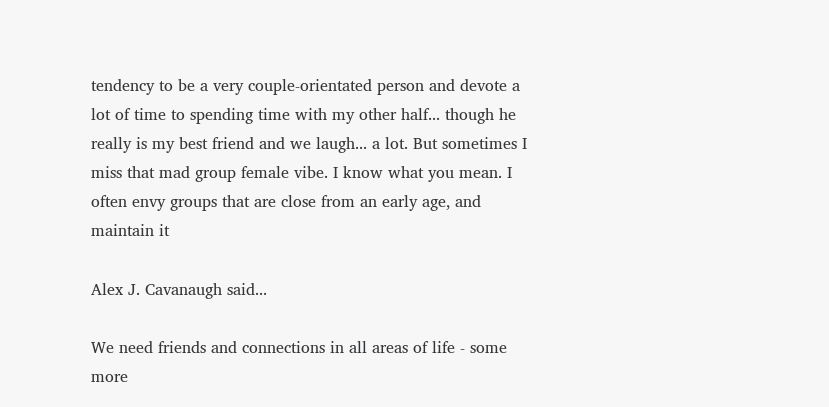tendency to be a very couple-orientated person and devote a lot of time to spending time with my other half... though he really is my best friend and we laugh... a lot. But sometimes I miss that mad group female vibe. I know what you mean. I often envy groups that are close from an early age, and maintain it

Alex J. Cavanaugh said...

We need friends and connections in all areas of life - some more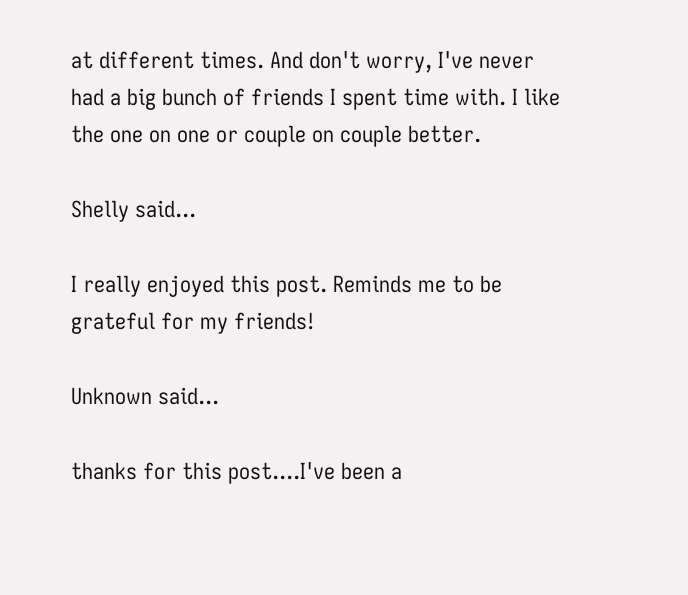at different times. And don't worry, I've never had a big bunch of friends I spent time with. I like the one on one or couple on couple better.

Shelly said...

I really enjoyed this post. Reminds me to be grateful for my friends!

Unknown said...

thanks for this post....I've been a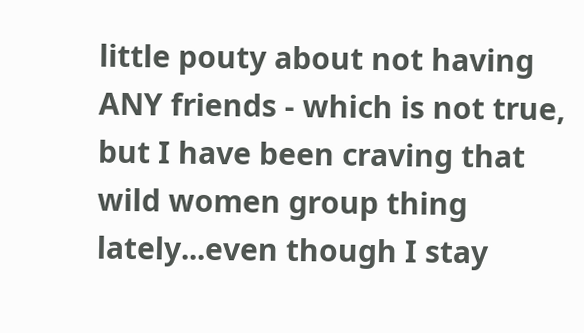little pouty about not having ANY friends - which is not true, but I have been craving that wild women group thing lately...even though I stay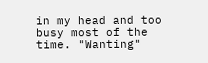in my head and too busy most of the time. "Wanting"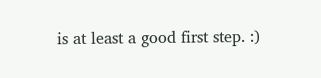is at least a good first step. :)